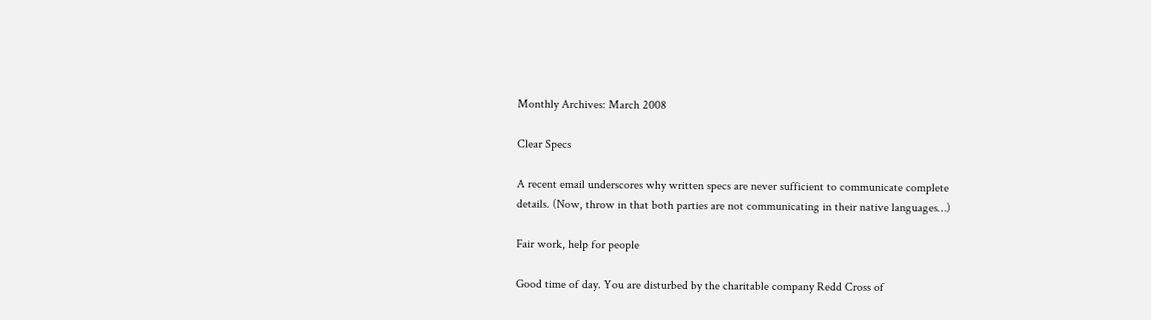Monthly Archives: March 2008

Clear Specs

A recent email underscores why written specs are never sufficient to communicate complete details. (Now, throw in that both parties are not communicating in their native languages…)

Fair work, help for people

Good time of day. You are disturbed by the charitable company Redd Cross of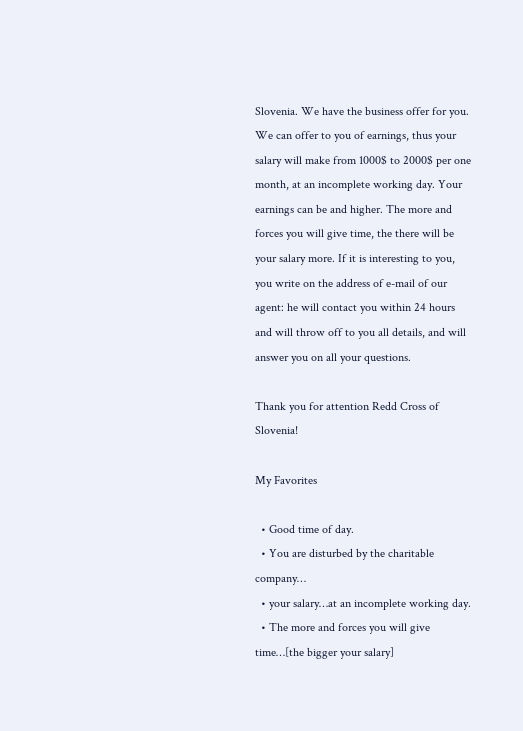Slovenia. We have the business offer for you. We can offer to you of earnings, thus your salary will make from 1000$ to 2000$ per one month, at an incomplete working day. Your earnings can be and higher. The more and forces you will give time, the there will be your salary more. If it is interesting to you, you write on the address of e-mail of our agent: he will contact you within 24 hours and will throw off to you all details, and will answer you on all your questions.

Thank you for attention Redd Cross of Slovenia!

My Favorites

  • Good time of day.
  • You are disturbed by the charitable company…
  • your salary…at an incomplete working day.
  • The more and forces you will give time…[the bigger your salary]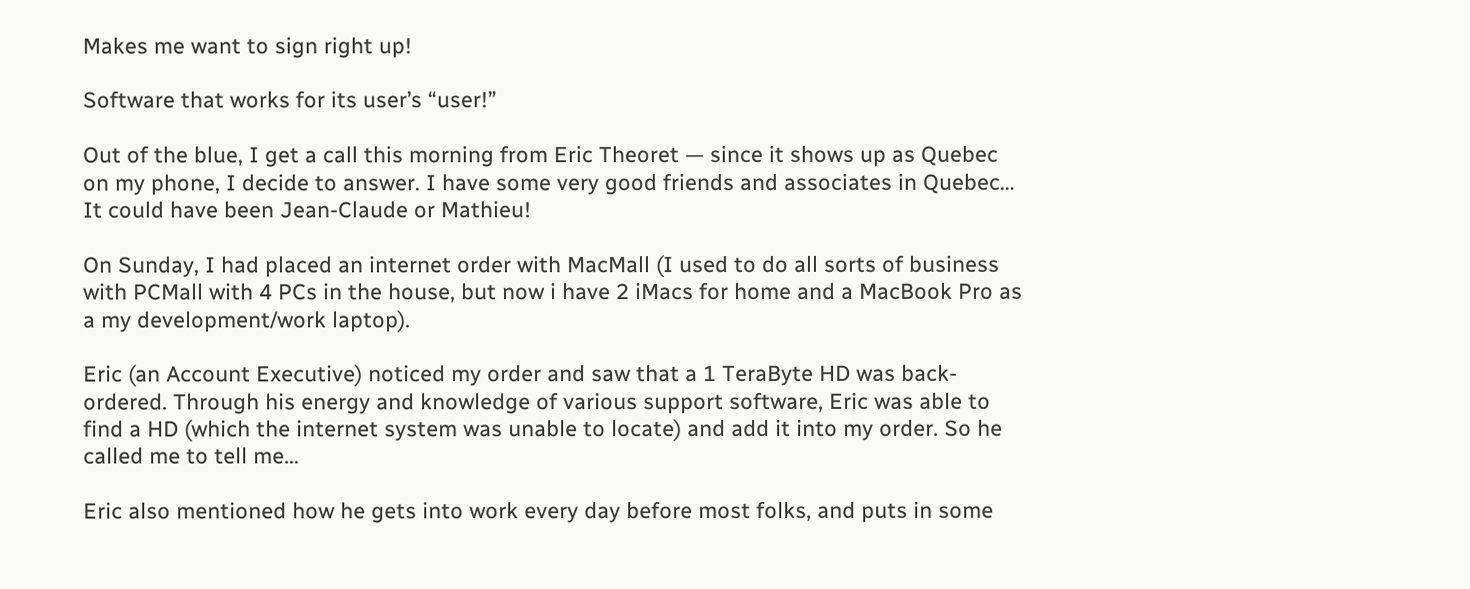Makes me want to sign right up!

Software that works for its user’s “user!”

Out of the blue, I get a call this morning from Eric Theoret — since it shows up as Quebec on my phone, I decide to answer. I have some very good friends and associates in Quebec… It could have been Jean-Claude or Mathieu!

On Sunday, I had placed an internet order with MacMall (I used to do all sorts of business with PCMall with 4 PCs in the house, but now i have 2 iMacs for home and a MacBook Pro as a my development/work laptop).

Eric (an Account Executive) noticed my order and saw that a 1 TeraByte HD was back-ordered. Through his energy and knowledge of various support software, Eric was able to find a HD (which the internet system was unable to locate) and add it into my order. So he called me to tell me…

Eric also mentioned how he gets into work every day before most folks, and puts in some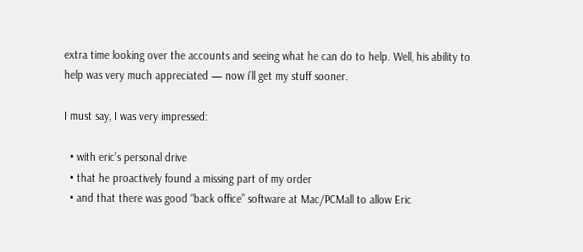extra time looking over the accounts and seeing what he can do to help. Well, his ability to help was very much appreciated — now i’ll get my stuff sooner.

I must say, I was very impressed:

  • with eric’s personal drive
  • that he proactively found a missing part of my order
  • and that there was good “back office” software at Mac/PCMall to allow Eric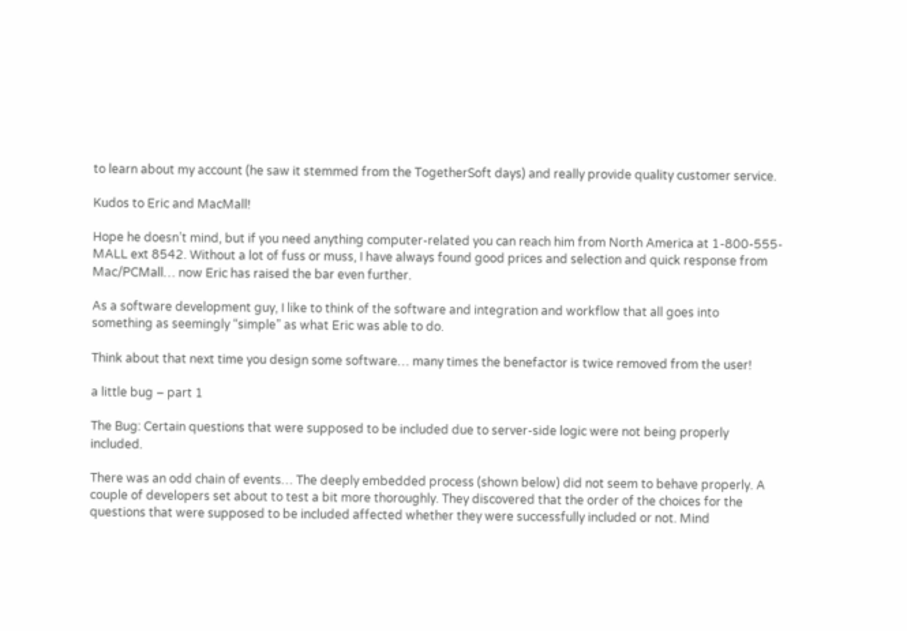to learn about my account (he saw it stemmed from the TogetherSoft days) and really provide quality customer service.

Kudos to Eric and MacMall!

Hope he doesn’t mind, but if you need anything computer-related you can reach him from North America at 1-800-555-MALL ext 8542. Without a lot of fuss or muss, I have always found good prices and selection and quick response from Mac/PCMall… now Eric has raised the bar even further.

As a software development guy, I like to think of the software and integration and workflow that all goes into something as seemingly “simple” as what Eric was able to do.

Think about that next time you design some software… many times the benefactor is twice removed from the user!

a little bug – part 1

The Bug: Certain questions that were supposed to be included due to server-side logic were not being properly included.

There was an odd chain of events… The deeply embedded process (shown below) did not seem to behave properly. A couple of developers set about to test a bit more thoroughly. They discovered that the order of the choices for the questions that were supposed to be included affected whether they were successfully included or not. Mind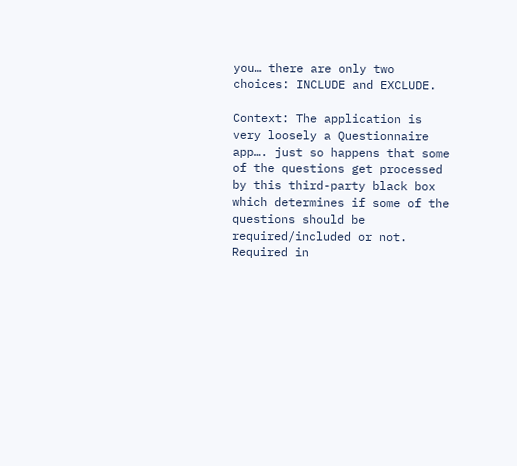you… there are only two choices: INCLUDE and EXCLUDE.

Context: The application is very loosely a Questionnaire app…. just so happens that some of the questions get processed by this third-party black box which determines if some of the questions should be required/included or not. Required in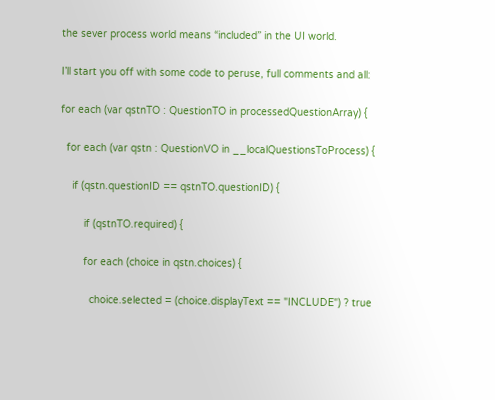the sever process world means “included” in the UI world.

I’ll start you off with some code to peruse, full comments and all:

for each (var qstnTO : QuestionTO in processedQuestionArray) {

  for each (var qstn : QuestionVO in __localQuestionsToProcess) {

    if (qstn.questionID == qstnTO.questionID) {

        if (qstnTO.required) {

        for each (choice in qstn.choices) {

          choice.selected = (choice.displayText == "INCLUDE") ? true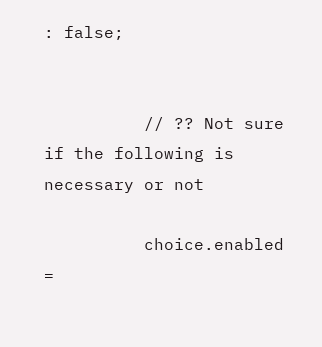: false;


          // ?? Not sure if the following is necessary or not

          choice.enabled  =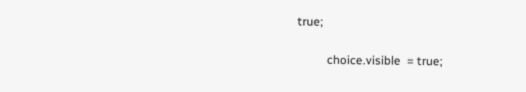true;

          choice.visible  = true;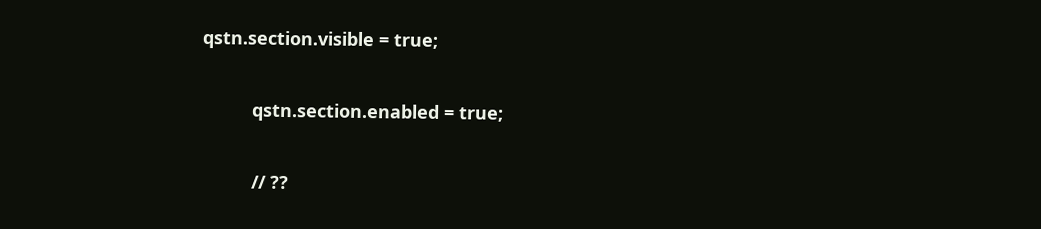qstn.section.visible = true;

          qstn.section.enabled = true;

          // ??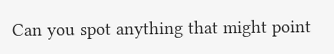Can you spot anything that might point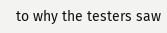to why the testers saw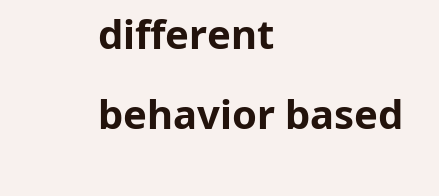different behavior based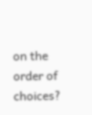on the order of choices?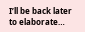I’ll be back later to elaborate…